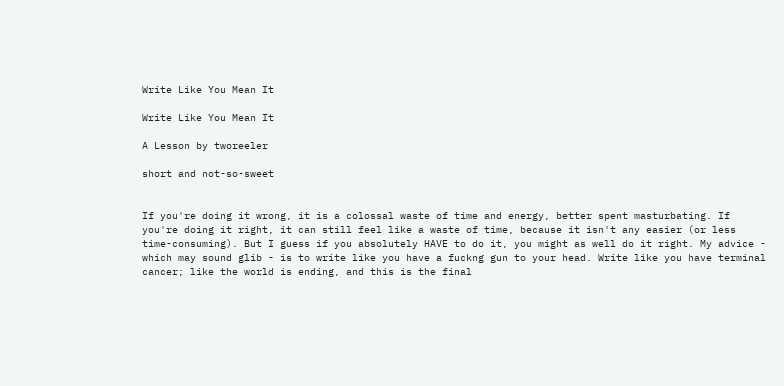Write Like You Mean It

Write Like You Mean It

A Lesson by tworeeler

short and not-so-sweet


If you're doing it wrong, it is a colossal waste of time and energy, better spent masturbating. If you're doing it right, it can still feel like a waste of time, because it isn't any easier (or less time-consuming). But I guess if you absolutely HAVE to do it, you might as well do it right. My advice - which may sound glib - is to write like you have a fuckng gun to your head. Write like you have terminal cancer; like the world is ending, and this is the final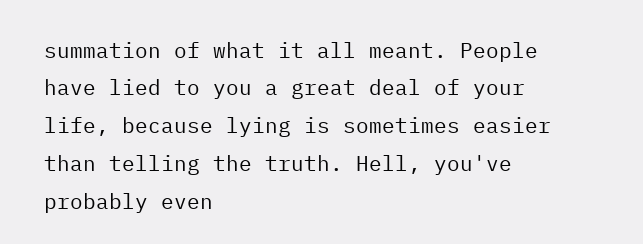summation of what it all meant. People have lied to you a great deal of your life, because lying is sometimes easier than telling the truth. Hell, you've probably even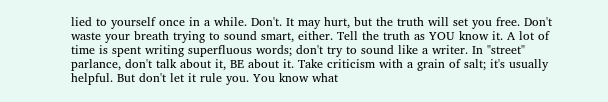lied to yourself once in a while. Don't. It may hurt, but the truth will set you free. Don't waste your breath trying to sound smart, either. Tell the truth as YOU know it. A lot of time is spent writing superfluous words; don't try to sound like a writer. In "street" parlance, don't talk about it, BE about it. Take criticism with a grain of salt; it's usually helpful. But don't let it rule you. You know what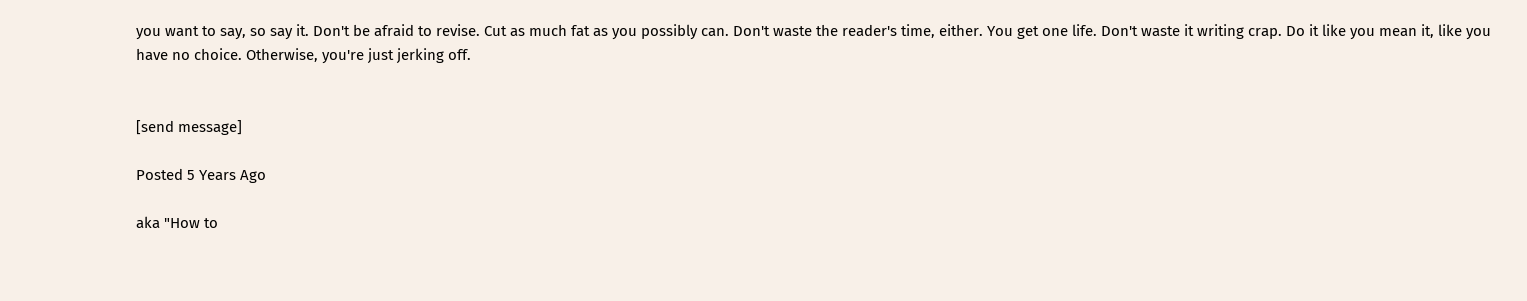you want to say, so say it. Don't be afraid to revise. Cut as much fat as you possibly can. Don't waste the reader's time, either. You get one life. Don't waste it writing crap. Do it like you mean it, like you have no choice. Otherwise, you're just jerking off.


[send message]

Posted 5 Years Ago

aka "How to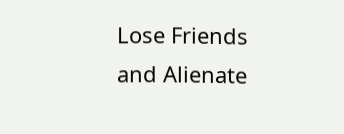Lose Friends and Alienate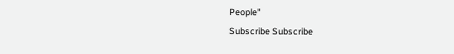People"
Subscribe Subscribe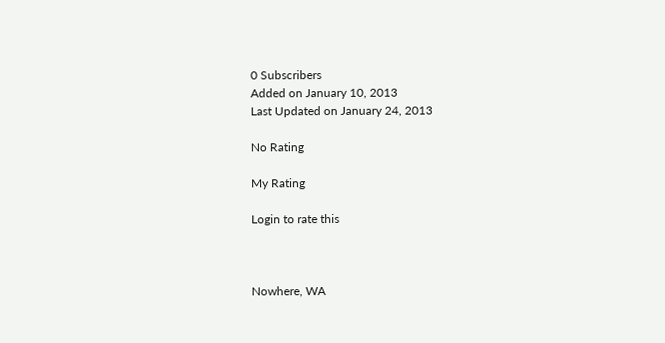0 Subscribers
Added on January 10, 2013
Last Updated on January 24, 2013

No Rating

My Rating

Login to rate this



Nowhere, WA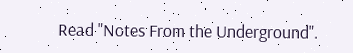Read "Notes From the Underground".